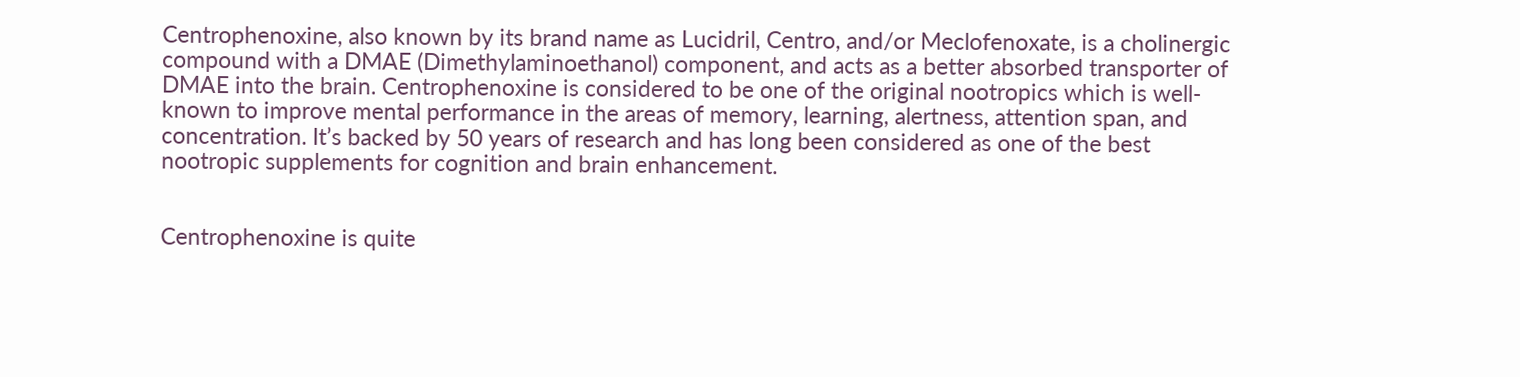Centrophenoxine, also known by its brand name as Lucidril, Centro, and/or Meclofenoxate, is a cholinergic compound with a DMAE (Dimethylaminoethanol) component, and acts as a better absorbed transporter of DMAE into the brain. Centrophenoxine is considered to be one of the original nootropics which is well-known to improve mental performance in the areas of memory, learning, alertness, attention span, and concentration. It’s backed by 50 years of research and has long been considered as one of the best nootropic supplements for cognition and brain enhancement.


Centrophenoxine is quite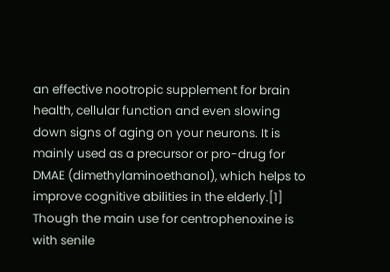an effective nootropic supplement for brain health, cellular function and even slowing down signs of aging on your neurons. It is mainly used as a precursor or pro-drug for DMAE (dimethylaminoethanol), which helps to improve cognitive abilities in the elderly.[1] Though the main use for centrophenoxine is with senile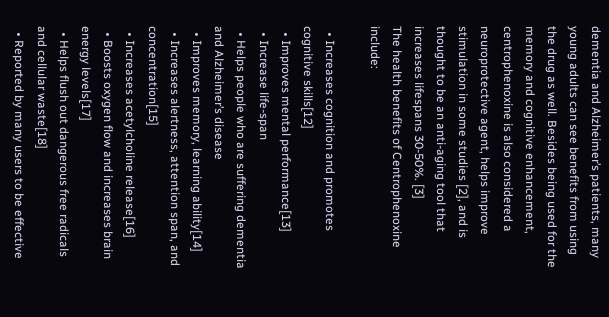dementia and Alzheimer’s patients, many young adults can see benefits from using the drug as well. Besides being used for the memory and cognitive enhancement, centrophenoxine is also considered a neuroprotective agent, helps improve stimulation in some studies [2], and is thought to be an anti-aging tool that increases lifespans 30-50%. [3]
The health benefits of Centrophenoxine include:

  • Increases cognition and promotes cognitive skills[12]
  • Improves mental performance[13]
  • Increase life-span
  • Helps people who are suffering dementia and Alzheimer’s disease
  • Improves memory, learning ability[14]
  • Increases alertness, attention span, and concentration[15]
  • Increases acetylcholine release[16]
  • Boosts oxygen flow and increases brain energy levels[17]
  • Helps flush out dangerous free radicals and cellular waste[18]
  • Reported by many users to be effective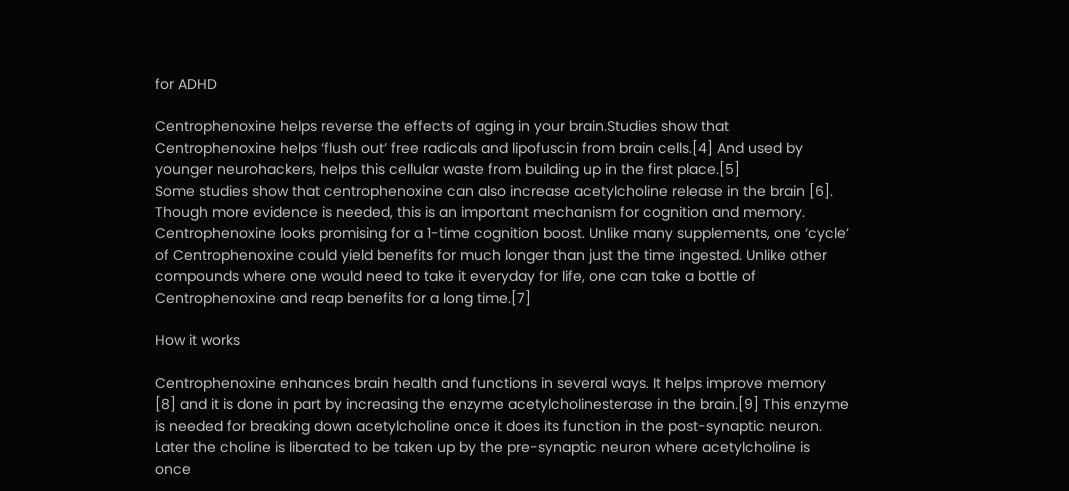for ADHD

Centrophenoxine helps reverse the effects of aging in your brain.Studies show that Centrophenoxine helps ‘flush out’ free radicals and lipofuscin from brain cells.[4] And used by younger neurohackers, helps this cellular waste from building up in the first place.[5]
Some studies show that centrophenoxine can also increase acetylcholine release in the brain [6]. Though more evidence is needed, this is an important mechanism for cognition and memory. Centrophenoxine looks promising for a 1-time cognition boost. Unlike many supplements, one ‘cycle’ of Centrophenoxine could yield benefits for much longer than just the time ingested. Unlike other compounds where one would need to take it everyday for life, one can take a bottle of Centrophenoxine and reap benefits for a long time.[7]

How it works

Centrophenoxine enhances brain health and functions in several ways. It helps improve memory [8] and it is done in part by increasing the enzyme acetylcholinesterase in the brain.[9] This enzyme is needed for breaking down acetylcholine once it does its function in the post-synaptic neuron. Later the choline is liberated to be taken up by the pre-synaptic neuron where acetylcholine is once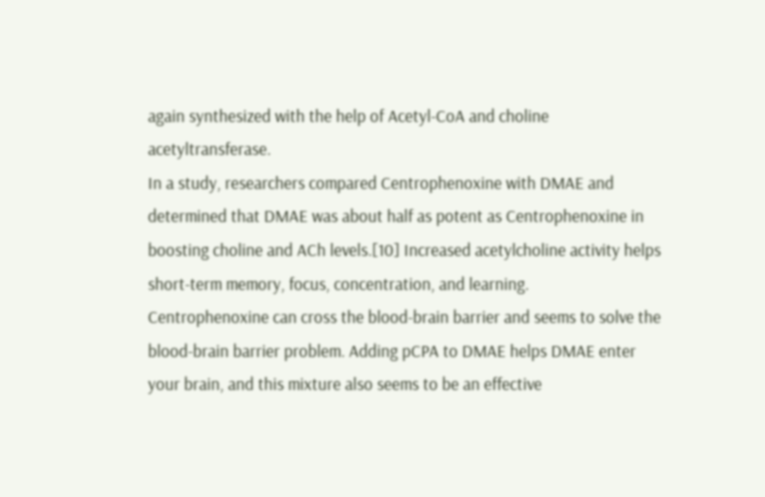again synthesized with the help of Acetyl-CoA and choline acetyltransferase.
In a study, researchers compared Centrophenoxine with DMAE and determined that DMAE was about half as potent as Centrophenoxine in boosting choline and ACh levels.[10] Increased acetylcholine activity helps short-term memory, focus, concentration, and learning.
Centrophenoxine can cross the blood-brain barrier and seems to solve the blood-brain barrier problem. Adding pCPA to DMAE helps DMAE enter your brain, and this mixture also seems to be an effective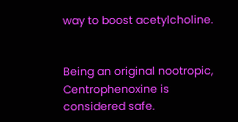way to boost acetylcholine.


Being an original nootropic, Centrophenoxine is considered safe.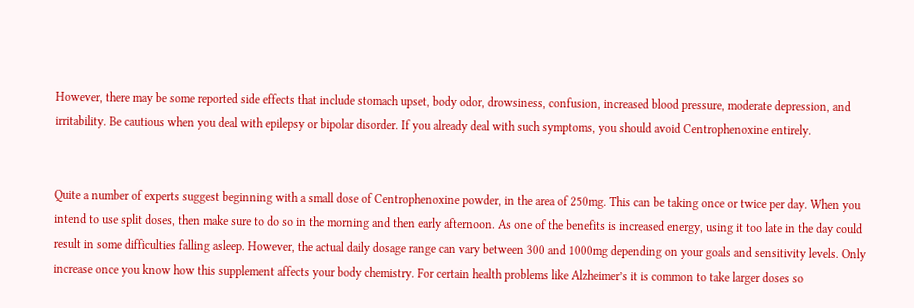However, there may be some reported side effects that include stomach upset, body odor, drowsiness, confusion, increased blood pressure, moderate depression, and irritability. Be cautious when you deal with epilepsy or bipolar disorder. If you already deal with such symptoms, you should avoid Centrophenoxine entirely.


Quite a number of experts suggest beginning with a small dose of Centrophenoxine powder, in the area of 250mg. This can be taking once or twice per day. When you intend to use split doses, then make sure to do so in the morning and then early afternoon. As one of the benefits is increased energy, using it too late in the day could result in some difficulties falling asleep. However, the actual daily dosage range can vary between 300 and 1000mg depending on your goals and sensitivity levels. Only increase once you know how this supplement affects your body chemistry. For certain health problems like Alzheimer’s it is common to take larger doses so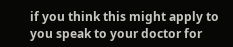if you think this might apply to you speak to your doctor for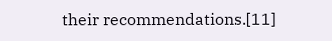their recommendations.[11]